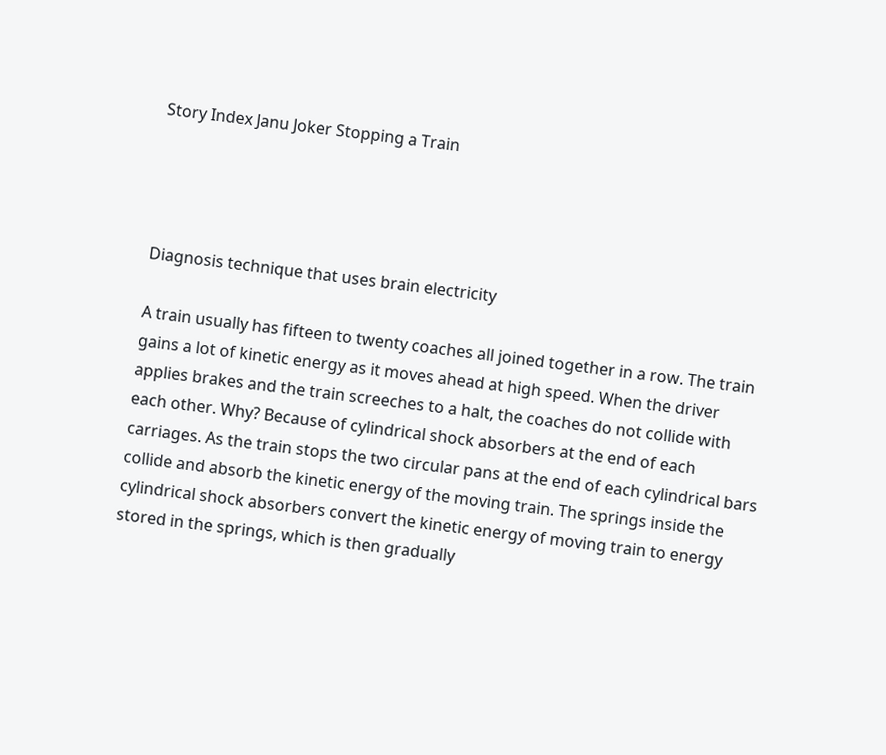Story Index Janu Joker Stopping a Train




Diagnosis technique that uses brain electricity

A train usually has fifteen to twenty coaches all joined together in a row. The train gains a lot of kinetic energy as it moves ahead at high speed. When the driver applies brakes and the train screeches to a halt, the coaches do not collide with each other. Why? Because of cylindrical shock absorbers at the end of each carriages. As the train stops the two circular pans at the end of each cylindrical bars collide and absorb the kinetic energy of the moving train. The springs inside the cylindrical shock absorbers convert the kinetic energy of moving train to energy stored in the springs, which is then gradually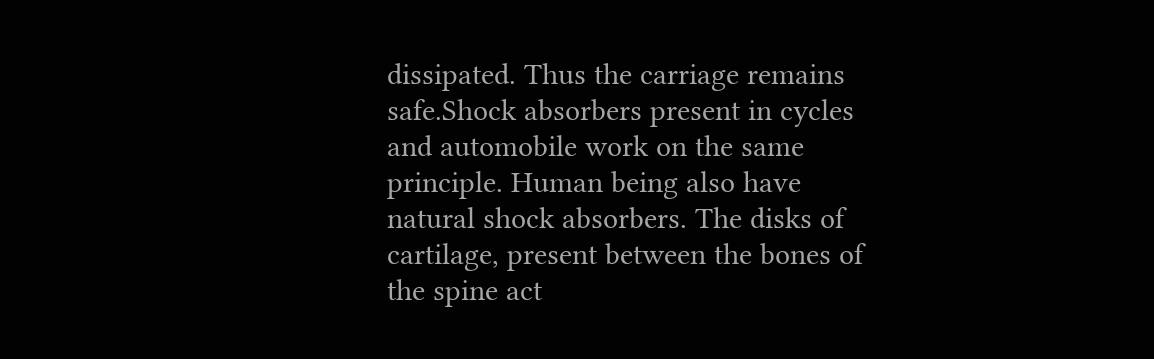dissipated. Thus the carriage remains safe.Shock absorbers present in cycles and automobile work on the same principle. Human being also have natural shock absorbers. The disks of cartilage, present between the bones of the spine act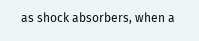as shock absorbers, when a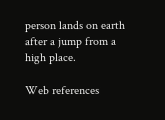person lands on earth after a jump from a high place.

Web references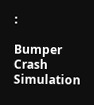:

Bumper Crash Simulation